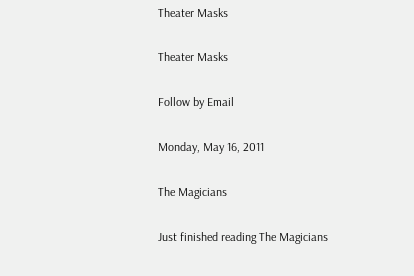Theater Masks

Theater Masks

Follow by Email

Monday, May 16, 2011

The Magicians

Just finished reading The Magicians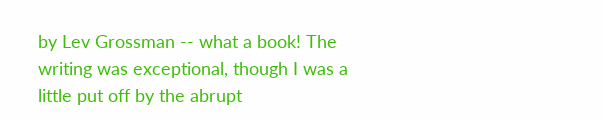by Lev Grossman -- what a book! The writing was exceptional, though I was a little put off by the abrupt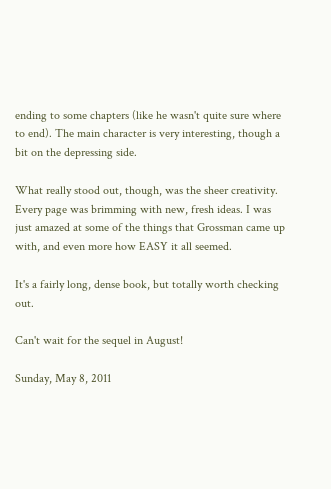ending to some chapters (like he wasn't quite sure where to end). The main character is very interesting, though a bit on the depressing side.

What really stood out, though, was the sheer creativity. Every page was brimming with new, fresh ideas. I was just amazed at some of the things that Grossman came up with, and even more how EASY it all seemed.

It's a fairly long, dense book, but totally worth checking out.

Can't wait for the sequel in August!

Sunday, May 8, 2011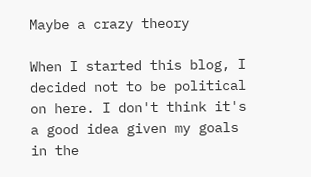Maybe a crazy theory

When I started this blog, I decided not to be political on here. I don't think it's a good idea given my goals in the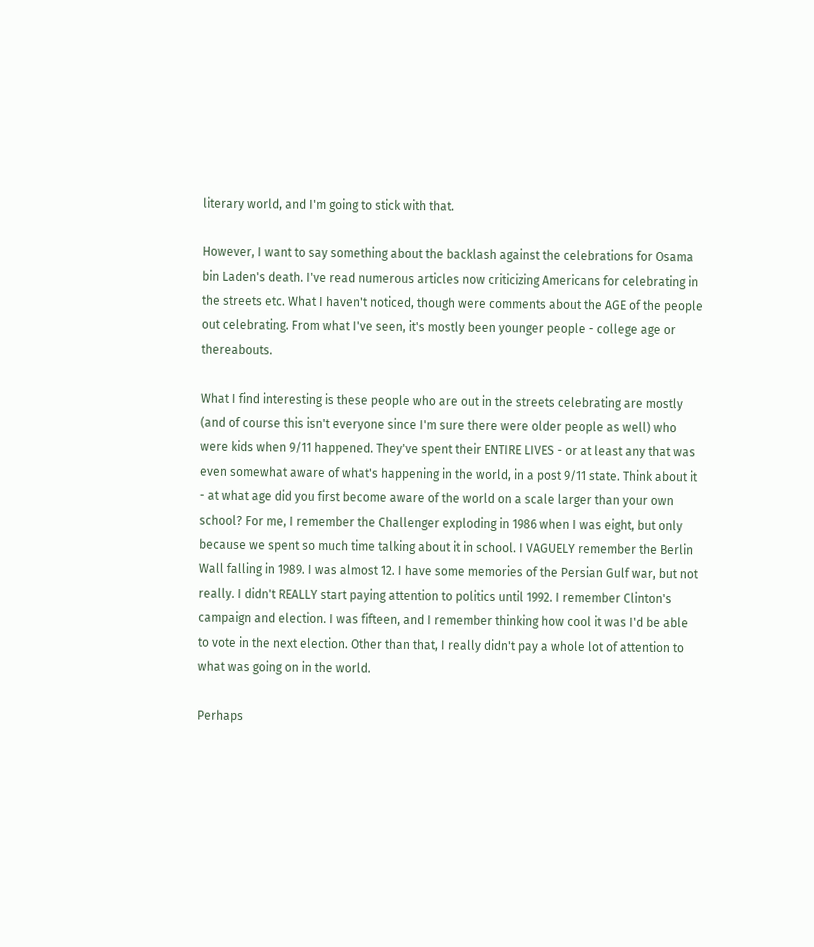literary world, and I'm going to stick with that.

However, I want to say something about the backlash against the celebrations for Osama bin Laden's death. I've read numerous articles now criticizing Americans for celebrating in the streets etc. What I haven't noticed, though were comments about the AGE of the people out celebrating. From what I've seen, it's mostly been younger people - college age or thereabouts.

What I find interesting is these people who are out in the streets celebrating are mostly (and of course this isn't everyone since I'm sure there were older people as well) who were kids when 9/11 happened. They've spent their ENTIRE LIVES - or at least any that was even somewhat aware of what's happening in the world, in a post 9/11 state. Think about it - at what age did you first become aware of the world on a scale larger than your own school? For me, I remember the Challenger exploding in 1986 when I was eight, but only because we spent so much time talking about it in school. I VAGUELY remember the Berlin Wall falling in 1989. I was almost 12. I have some memories of the Persian Gulf war, but not really. I didn't REALLY start paying attention to politics until 1992. I remember Clinton's campaign and election. I was fifteen, and I remember thinking how cool it was I'd be able to vote in the next election. Other than that, I really didn't pay a whole lot of attention to what was going on in the world.

Perhaps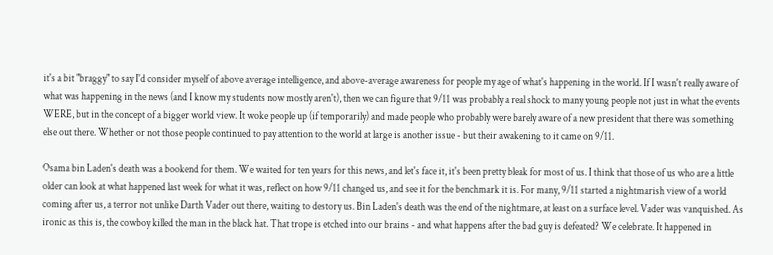it's a bit "braggy" to say I'd consider myself of above average intelligence, and above-average awareness for people my age of what's happening in the world. If I wasn't really aware of what was happening in the news (and I know my students now mostly aren't), then we can figure that 9/11 was probably a real shock to many young people not just in what the events WERE, but in the concept of a bigger world view. It woke people up (if temporarily) and made people who probably were barely aware of a new president that there was something else out there. Whether or not those people continued to pay attention to the world at large is another issue - but their awakening to it came on 9/11.

Osama bin Laden's death was a bookend for them. We waited for ten years for this news, and let's face it, it's been pretty bleak for most of us. I think that those of us who are a little older can look at what happened last week for what it was, reflect on how 9/11 changed us, and see it for the benchmark it is. For many, 9/11 started a nightmarish view of a world coming after us, a terror not unlike Darth Vader out there, waiting to destory us. Bin Laden's death was the end of the nightmare, at least on a surface level. Vader was vanquished. As ironic as this is, the cowboy killed the man in the black hat. That trope is etched into our brains - and what happens after the bad guy is defeated? We celebrate. It happened in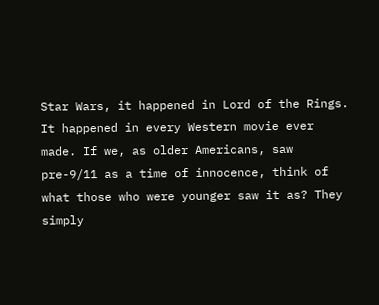Star Wars, it happened in Lord of the Rings. It happened in every Western movie ever made. If we, as older Americans, saw pre-9/11 as a time of innocence, think of what those who were younger saw it as? They simply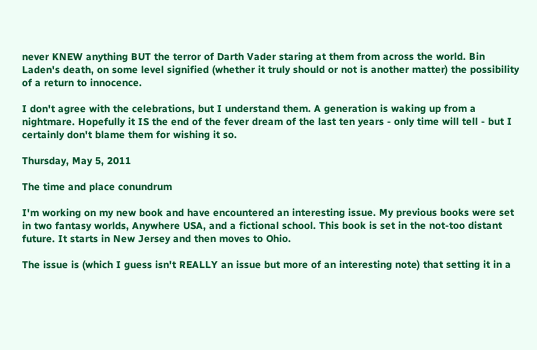never KNEW anything BUT the terror of Darth Vader staring at them from across the world. Bin Laden's death, on some level signified (whether it truly should or not is another matter) the possibility of a return to innocence.

I don't agree with the celebrations, but I understand them. A generation is waking up from a nightmare. Hopefully it IS the end of the fever dream of the last ten years - only time will tell - but I certainly don't blame them for wishing it so.

Thursday, May 5, 2011

The time and place conundrum

I'm working on my new book and have encountered an interesting issue. My previous books were set in two fantasy worlds, Anywhere USA, and a fictional school. This book is set in the not-too distant future. It starts in New Jersey and then moves to Ohio.

The issue is (which I guess isn't REALLY an issue but more of an interesting note) that setting it in a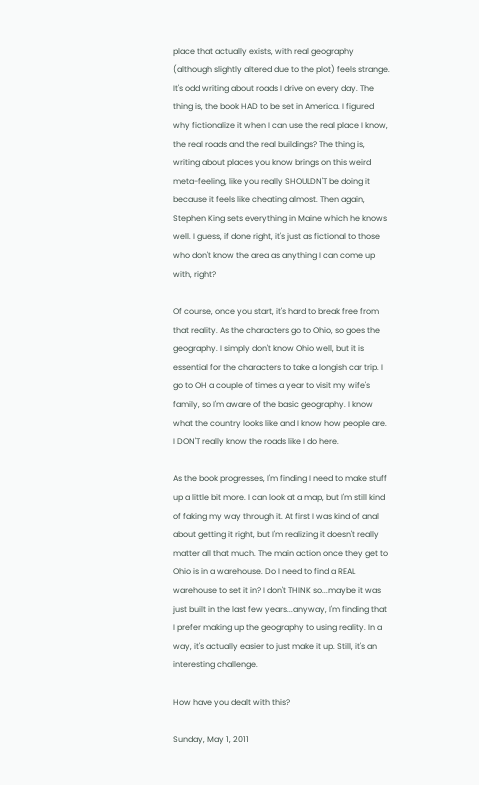place that actually exists, with real geography (although slightly altered due to the plot) feels strange. It's odd writing about roads I drive on every day. The thing is, the book HAD to be set in America. I figured why fictionalize it when I can use the real place I know, the real roads and the real buildings? The thing is, writing about places you know brings on this weird meta-feeling, like you really SHOULDN'T be doing it because it feels like cheating almost. Then again, Stephen King sets everything in Maine which he knows well. I guess, if done right, it's just as fictional to those who don't know the area as anything I can come up with, right?

Of course, once you start, it's hard to break free from that reality. As the characters go to Ohio, so goes the geography. I simply don't know Ohio well, but it is essential for the characters to take a longish car trip. I go to OH a couple of times a year to visit my wife's family, so I'm aware of the basic geography. I know what the country looks like and I know how people are. I DON'T really know the roads like I do here.

As the book progresses, I'm finding I need to make stuff up a little bit more. I can look at a map, but I'm still kind of faking my way through it. At first I was kind of anal about getting it right, but I'm realizing it doesn't really matter all that much. The main action once they get to Ohio is in a warehouse. Do I need to find a REAL warehouse to set it in? I don't THINK so...maybe it was just built in the last few years...anyway, I'm finding that I prefer making up the geography to using reality. In a way, it's actually easier to just make it up. Still, it's an interesting challenge.

How have you dealt with this?

Sunday, May 1, 2011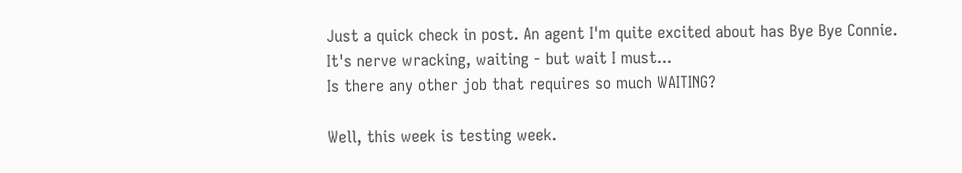Just a quick check in post. An agent I'm quite excited about has Bye Bye Connie. It's nerve wracking, waiting - but wait I must...
Is there any other job that requires so much WAITING?

Well, this week is testing week.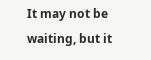It may not be waiting, but it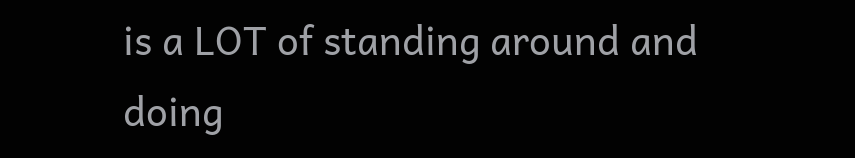is a LOT of standing around and doing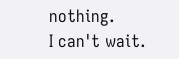nothing.
I can't wait.